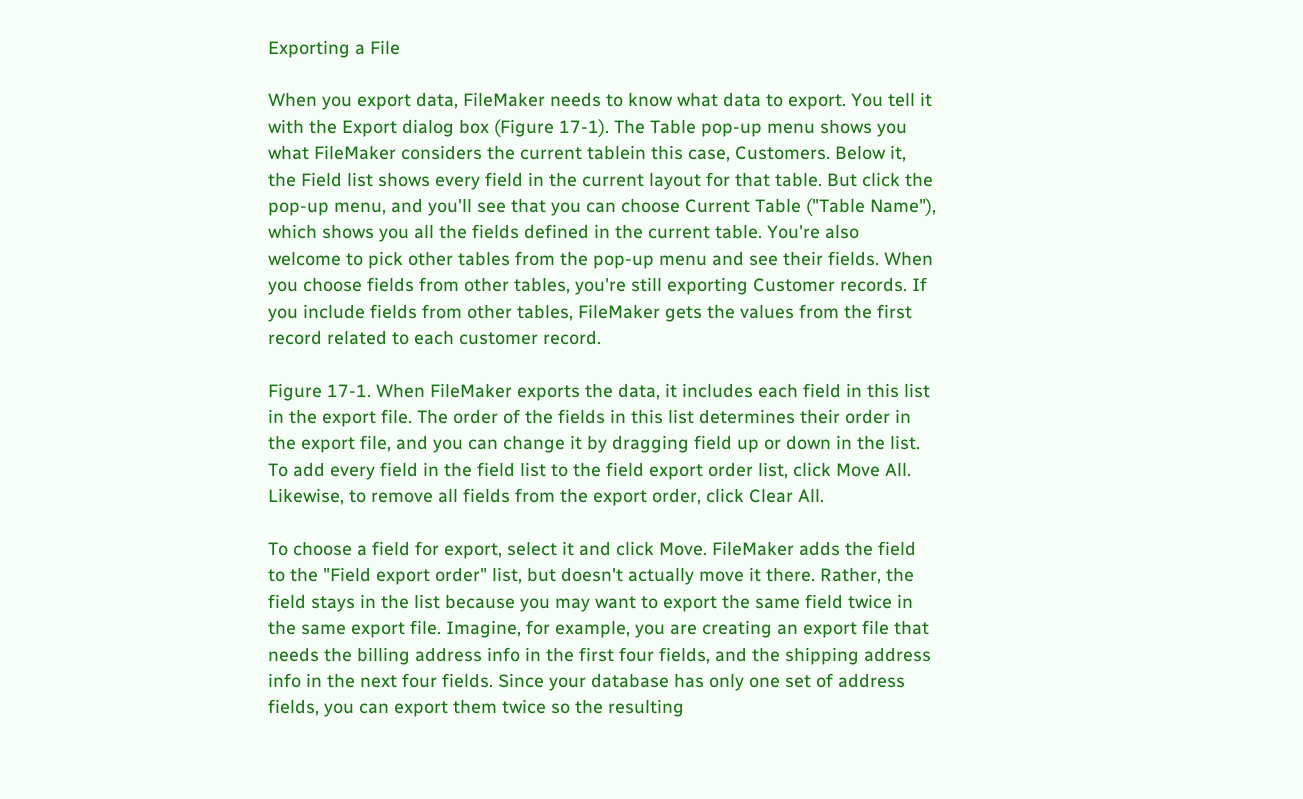Exporting a File

When you export data, FileMaker needs to know what data to export. You tell it with the Export dialog box (Figure 17-1). The Table pop-up menu shows you what FileMaker considers the current tablein this case, Customers. Below it, the Field list shows every field in the current layout for that table. But click the pop-up menu, and you'll see that you can choose Current Table ("Table Name"), which shows you all the fields defined in the current table. You're also welcome to pick other tables from the pop-up menu and see their fields. When you choose fields from other tables, you're still exporting Customer records. If you include fields from other tables, FileMaker gets the values from the first record related to each customer record.

Figure 17-1. When FileMaker exports the data, it includes each field in this list in the export file. The order of the fields in this list determines their order in the export file, and you can change it by dragging field up or down in the list. To add every field in the field list to the field export order list, click Move All. Likewise, to remove all fields from the export order, click Clear All.

To choose a field for export, select it and click Move. FileMaker adds the field to the "Field export order" list, but doesn't actually move it there. Rather, the field stays in the list because you may want to export the same field twice in the same export file. Imagine, for example, you are creating an export file that needs the billing address info in the first four fields, and the shipping address info in the next four fields. Since your database has only one set of address fields, you can export them twice so the resulting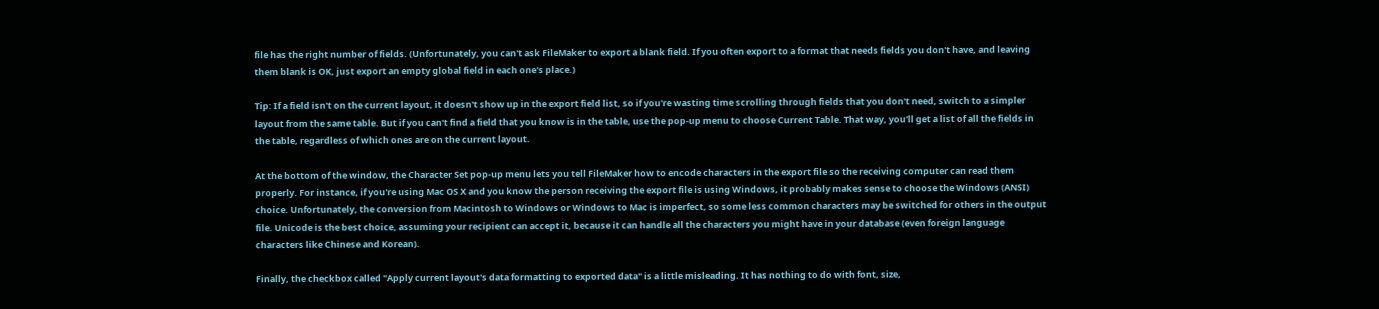file has the right number of fields. (Unfortunately, you can't ask FileMaker to export a blank field. If you often export to a format that needs fields you don't have, and leaving them blank is OK, just export an empty global field in each one's place.)

Tip: If a field isn't on the current layout, it doesn't show up in the export field list, so if you're wasting time scrolling through fields that you don't need, switch to a simpler layout from the same table. But if you can't find a field that you know is in the table, use the pop-up menu to choose Current Table. That way, you'll get a list of all the fields in the table, regardless of which ones are on the current layout.

At the bottom of the window, the Character Set pop-up menu lets you tell FileMaker how to encode characters in the export file so the receiving computer can read them properly. For instance, if you're using Mac OS X and you know the person receiving the export file is using Windows, it probably makes sense to choose the Windows (ANSI) choice. Unfortunately, the conversion from Macintosh to Windows or Windows to Mac is imperfect, so some less common characters may be switched for others in the output file. Unicode is the best choice, assuming your recipient can accept it, because it can handle all the characters you might have in your database (even foreign language characters like Chinese and Korean).

Finally, the checkbox called "Apply current layout's data formatting to exported data" is a little misleading. It has nothing to do with font, size,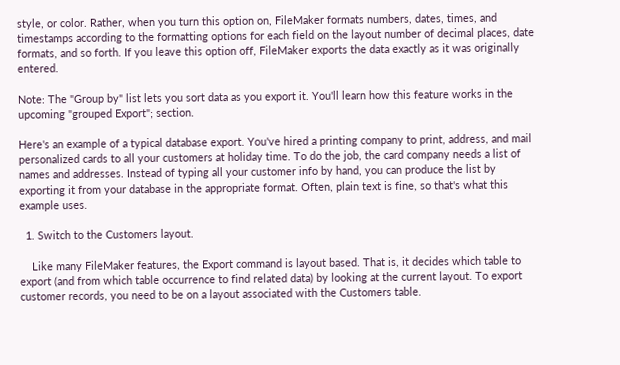style, or color. Rather, when you turn this option on, FileMaker formats numbers, dates, times, and timestamps according to the formatting options for each field on the layout number of decimal places, date formats, and so forth. If you leave this option off, FileMaker exports the data exactly as it was originally entered.

Note: The "Group by" list lets you sort data as you export it. You'll learn how this feature works in the upcoming "grouped Export"; section.

Here's an example of a typical database export. You've hired a printing company to print, address, and mail personalized cards to all your customers at holiday time. To do the job, the card company needs a list of names and addresses. Instead of typing all your customer info by hand, you can produce the list by exporting it from your database in the appropriate format. Often, plain text is fine, so that's what this example uses.

  1. Switch to the Customers layout.

    Like many FileMaker features, the Export command is layout based. That is, it decides which table to export (and from which table occurrence to find related data) by looking at the current layout. To export customer records, you need to be on a layout associated with the Customers table.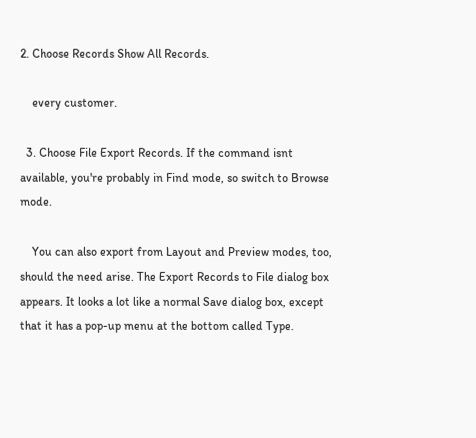2. Choose Records Show All Records.

    every customer.

  3. Choose File Export Records. If the command isnt available, you're probably in Find mode, so switch to Browse mode.

    You can also export from Layout and Preview modes, too, should the need arise. The Export Records to File dialog box appears. It looks a lot like a normal Save dialog box, except that it has a pop-up menu at the bottom called Type.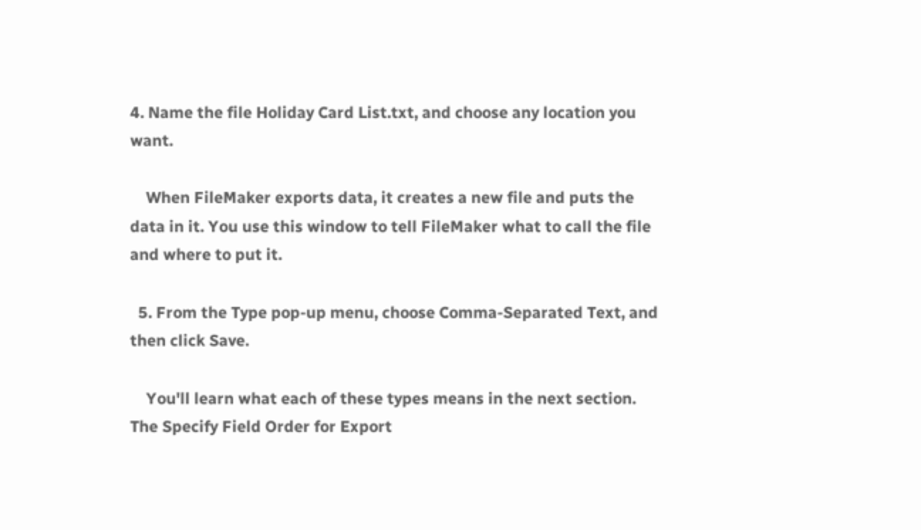4. Name the file Holiday Card List.txt, and choose any location you want.

    When FileMaker exports data, it creates a new file and puts the data in it. You use this window to tell FileMaker what to call the file and where to put it.

  5. From the Type pop-up menu, choose Comma-Separated Text, and then click Save.

    You'll learn what each of these types means in the next section. The Specify Field Order for Export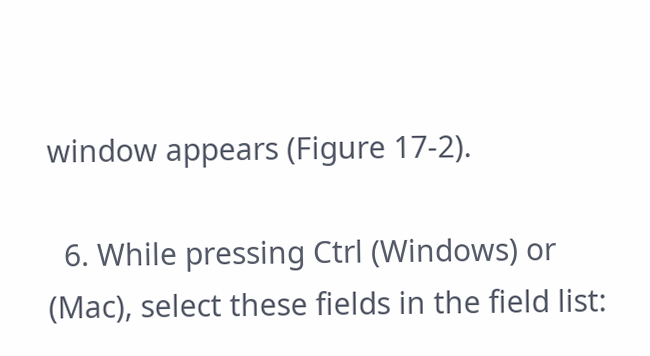window appears (Figure 17-2).

  6. While pressing Ctrl (Windows) or (Mac), select these fields in the field list: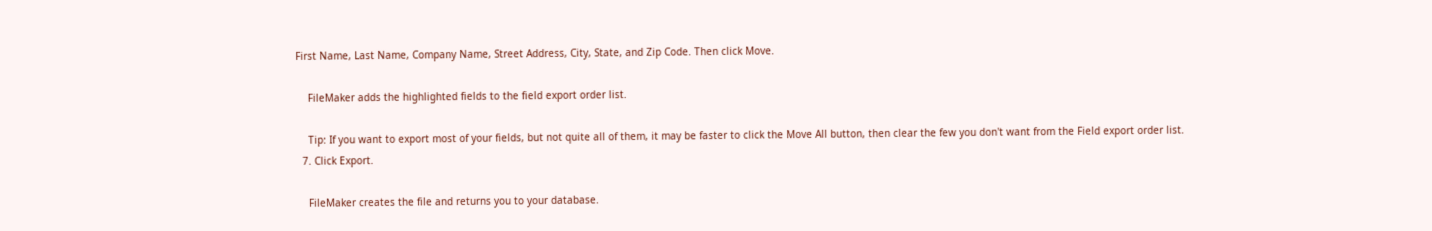First Name, Last Name, Company Name, Street Address, City, State, and Zip Code. Then click Move.

    FileMaker adds the highlighted fields to the field export order list.

    Tip: If you want to export most of your fields, but not quite all of them, it may be faster to click the Move All button, then clear the few you don't want from the Field export order list.
  7. Click Export.

    FileMaker creates the file and returns you to your database.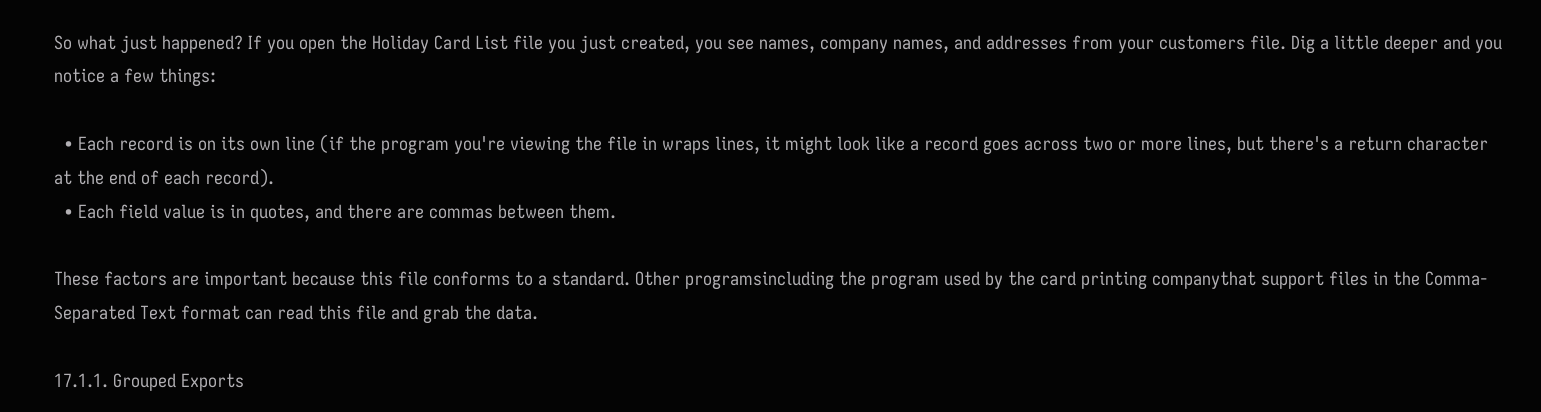So what just happened? If you open the Holiday Card List file you just created, you see names, company names, and addresses from your customers file. Dig a little deeper and you notice a few things:

  • Each record is on its own line (if the program you're viewing the file in wraps lines, it might look like a record goes across two or more lines, but there's a return character at the end of each record).
  • Each field value is in quotes, and there are commas between them.

These factors are important because this file conforms to a standard. Other programsincluding the program used by the card printing companythat support files in the Comma-Separated Text format can read this file and grab the data.

17.1.1. Grouped Exports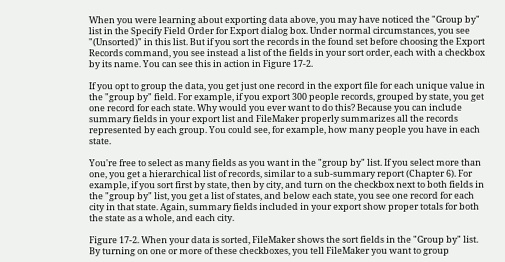When you were learning about exporting data above, you may have noticed the "Group by" list in the Specify Field Order for Export dialog box. Under normal circumstances, you see "(Unsorted)" in this list. But if you sort the records in the found set before choosing the Export Records command, you see instead a list of the fields in your sort order, each with a checkbox by its name. You can see this in action in Figure 17-2.

If you opt to group the data, you get just one record in the export file for each unique value in the "group by" field. For example, if you export 300 people records, grouped by state, you get one record for each state. Why would you ever want to do this? Because you can include summary fields in your export list and FileMaker properly summarizes all the records represented by each group. You could see, for example, how many people you have in each state.

You're free to select as many fields as you want in the "group by" list. If you select more than one, you get a hierarchical list of records, similar to a sub-summary report (Chapter 6). For example, if you sort first by state, then by city, and turn on the checkbox next to both fields in the "group by" list, you get a list of states, and below each state, you see one record for each city in that state. Again, summary fields included in your export show proper totals for both the state as a whole, and each city.

Figure 17-2. When your data is sorted, FileMaker shows the sort fields in the "Group by" list. By turning on one or more of these checkboxes, you tell FileMaker you want to group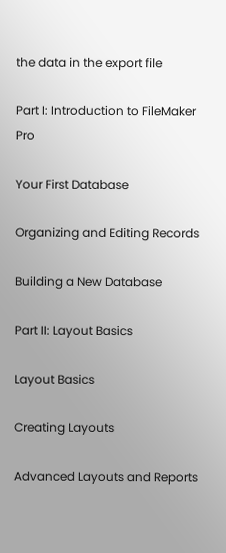the data in the export file

Part I: Introduction to FileMaker Pro

Your First Database

Organizing and Editing Records

Building a New Database

Part II: Layout Basics

Layout Basics

Creating Layouts

Advanced Layouts and Reports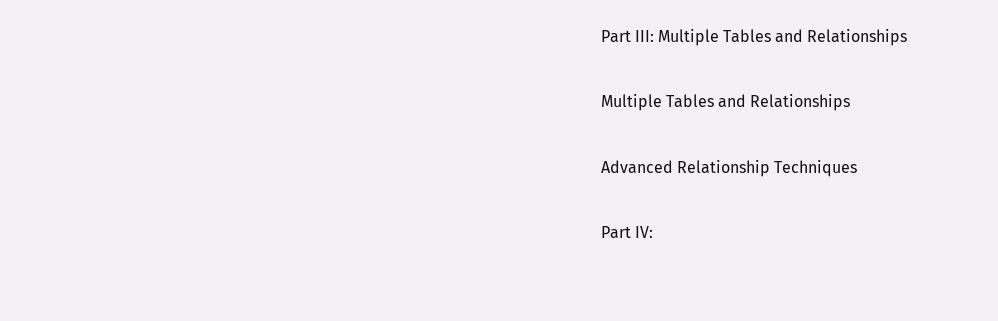Part III: Multiple Tables and Relationships

Multiple Tables and Relationships

Advanced Relationship Techniques

Part IV: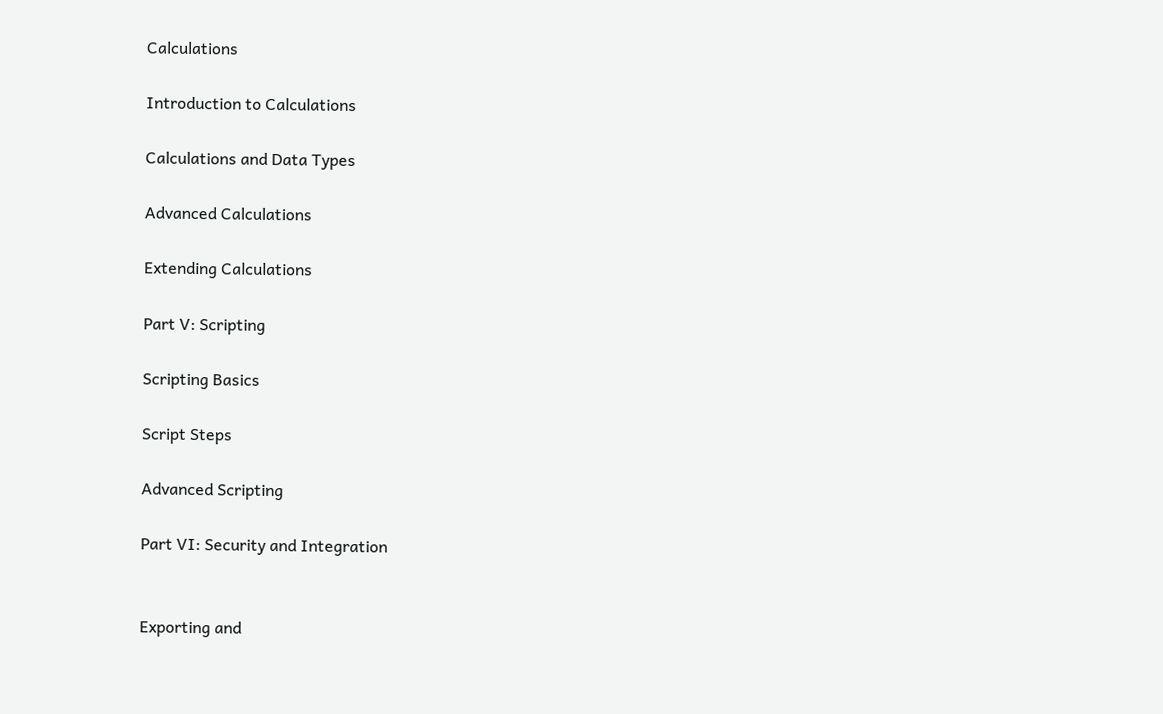Calculations

Introduction to Calculations

Calculations and Data Types

Advanced Calculations

Extending Calculations

Part V: Scripting

Scripting Basics

Script Steps

Advanced Scripting

Part VI: Security and Integration


Exporting and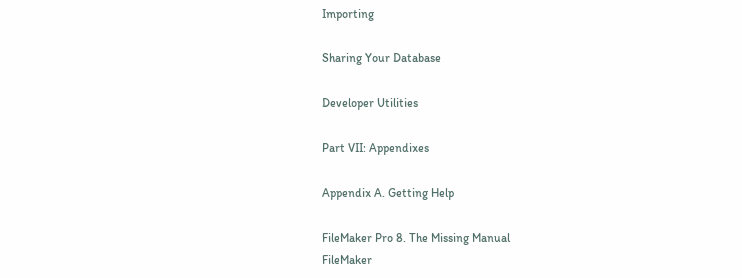Importing

Sharing Your Database

Developer Utilities

Part VII: Appendixes

Appendix A. Getting Help

FileMaker Pro 8. The Missing Manual
FileMaker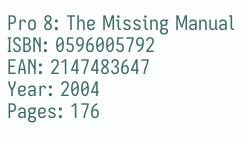Pro 8: The Missing Manual
ISBN: 0596005792
EAN: 2147483647
Year: 2004
Pages: 176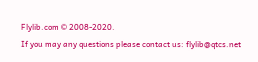Flylib.com © 2008-2020.
If you may any questions please contact us: flylib@qtcs.net